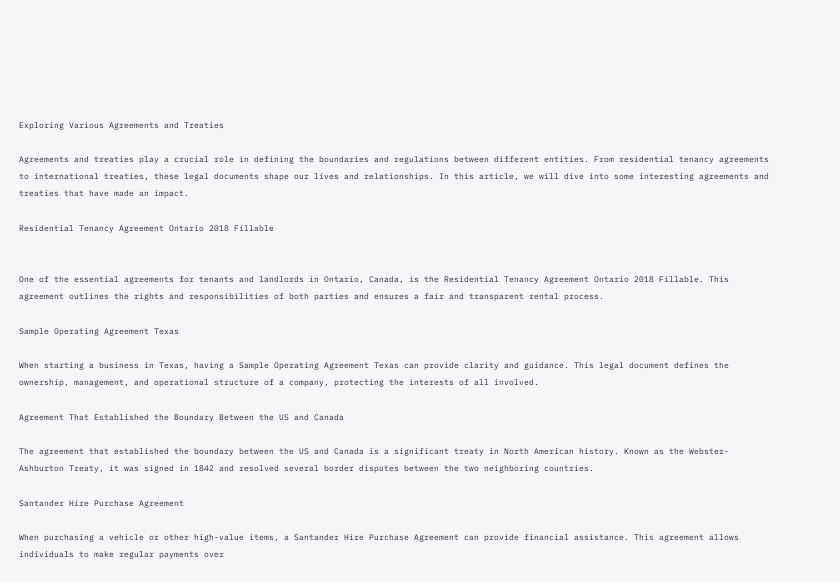Exploring Various Agreements and Treaties

Agreements and treaties play a crucial role in defining the boundaries and regulations between different entities. From residential tenancy agreements to international treaties, these legal documents shape our lives and relationships. In this article, we will dive into some interesting agreements and treaties that have made an impact.

Residential Tenancy Agreement Ontario 2018 Fillable


One of the essential agreements for tenants and landlords in Ontario, Canada, is the Residential Tenancy Agreement Ontario 2018 Fillable. This agreement outlines the rights and responsibilities of both parties and ensures a fair and transparent rental process.

Sample Operating Agreement Texas

When starting a business in Texas, having a Sample Operating Agreement Texas can provide clarity and guidance. This legal document defines the ownership, management, and operational structure of a company, protecting the interests of all involved.

Agreement That Established the Boundary Between the US and Canada

The agreement that established the boundary between the US and Canada is a significant treaty in North American history. Known as the Webster-Ashburton Treaty, it was signed in 1842 and resolved several border disputes between the two neighboring countries.

Santander Hire Purchase Agreement

When purchasing a vehicle or other high-value items, a Santander Hire Purchase Agreement can provide financial assistance. This agreement allows individuals to make regular payments over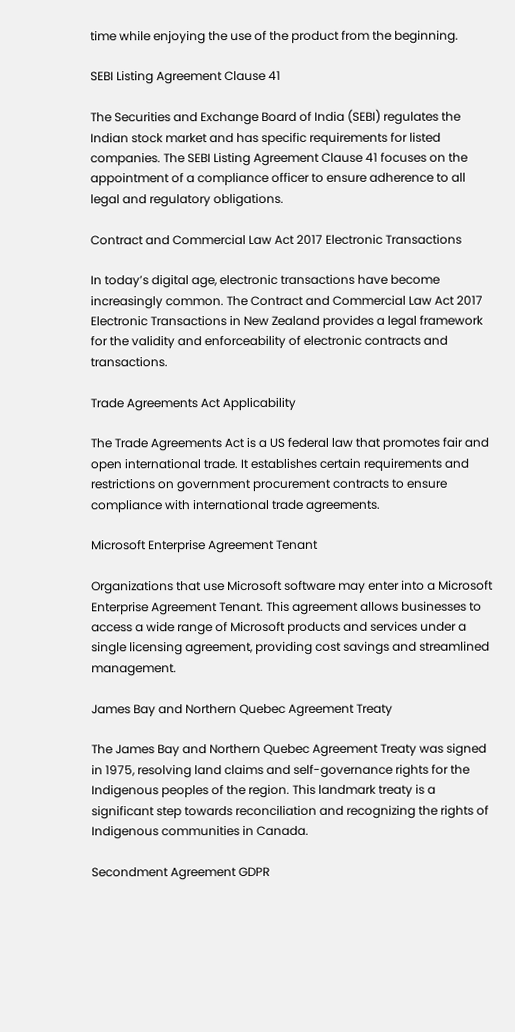time while enjoying the use of the product from the beginning.

SEBI Listing Agreement Clause 41

The Securities and Exchange Board of India (SEBI) regulates the Indian stock market and has specific requirements for listed companies. The SEBI Listing Agreement Clause 41 focuses on the appointment of a compliance officer to ensure adherence to all legal and regulatory obligations.

Contract and Commercial Law Act 2017 Electronic Transactions

In today’s digital age, electronic transactions have become increasingly common. The Contract and Commercial Law Act 2017 Electronic Transactions in New Zealand provides a legal framework for the validity and enforceability of electronic contracts and transactions.

Trade Agreements Act Applicability

The Trade Agreements Act is a US federal law that promotes fair and open international trade. It establishes certain requirements and restrictions on government procurement contracts to ensure compliance with international trade agreements.

Microsoft Enterprise Agreement Tenant

Organizations that use Microsoft software may enter into a Microsoft Enterprise Agreement Tenant. This agreement allows businesses to access a wide range of Microsoft products and services under a single licensing agreement, providing cost savings and streamlined management.

James Bay and Northern Quebec Agreement Treaty

The James Bay and Northern Quebec Agreement Treaty was signed in 1975, resolving land claims and self-governance rights for the Indigenous peoples of the region. This landmark treaty is a significant step towards reconciliation and recognizing the rights of Indigenous communities in Canada.

Secondment Agreement GDPR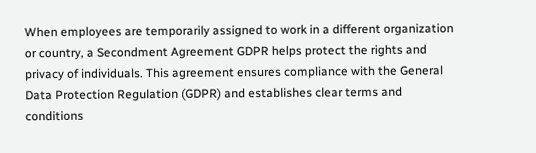When employees are temporarily assigned to work in a different organization or country, a Secondment Agreement GDPR helps protect the rights and privacy of individuals. This agreement ensures compliance with the General Data Protection Regulation (GDPR) and establishes clear terms and conditions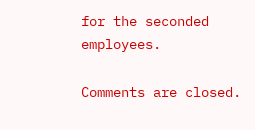for the seconded employees.

Comments are closed.